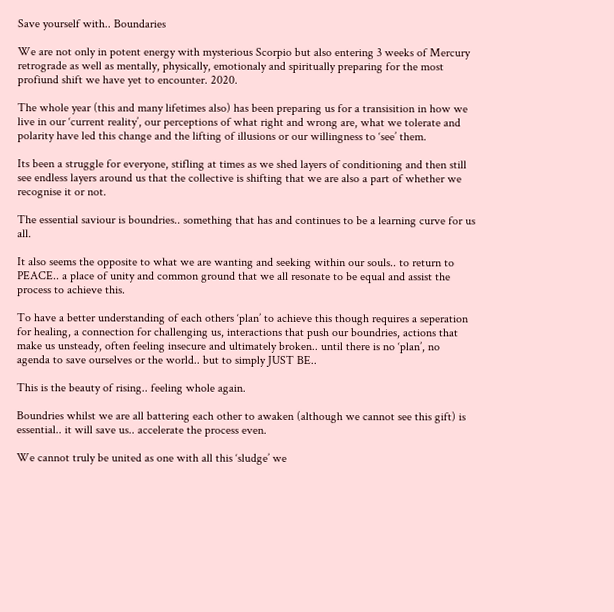Save yourself with.. Boundaries

We are not only in potent energy with mysterious Scorpio but also entering 3 weeks of Mercury retrograde as well as mentally, physically, emotionaly and spiritually preparing for the most profiund shift we have yet to encounter. 2020.

The whole year (this and many lifetimes also) has been preparing us for a transisition in how we live in our ‘current reality’, our perceptions of what right and wrong are, what we tolerate and polarity have led this change and the lifting of illusions or our willingness to ‘see’ them.

Its been a struggle for everyone, stifling at times as we shed layers of conditioning and then still see endless layers around us that the collective is shifting that we are also a part of whether we recognise it or not.

The essential saviour is boundries.. something that has and continues to be a learning curve for us all.

It also seems the opposite to what we are wanting and seeking within our souls.. to return to PEACE.. a place of unity and common ground that we all resonate to be equal and assist the process to achieve this.

To have a better understanding of each others ‘plan’ to achieve this though requires a seperation for healing, a connection for challenging us, interactions that push our boundries, actions that make us unsteady, often feeling insecure and ultimately broken.. until there is no ‘plan’, no agenda to save ourselves or the world.. but to simply JUST BE..

This is the beauty of rising.. feeling whole again.

Boundries whilst we are all battering each other to awaken (although we cannot see this gift) is essential.. it will save us.. accelerate the process even.

We cannot truly be united as one with all this ‘sludge’ we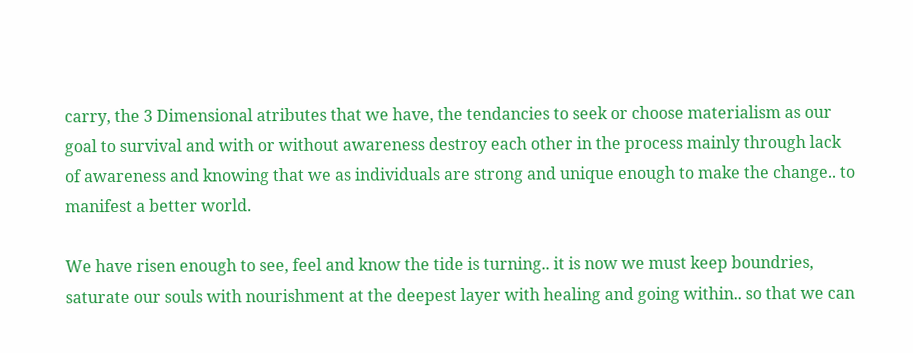carry, the 3 Dimensional atributes that we have, the tendancies to seek or choose materialism as our goal to survival and with or without awareness destroy each other in the process mainly through lack of awareness and knowing that we as individuals are strong and unique enough to make the change.. to manifest a better world.

We have risen enough to see, feel and know the tide is turning.. it is now we must keep boundries, saturate our souls with nourishment at the deepest layer with healing and going within.. so that we can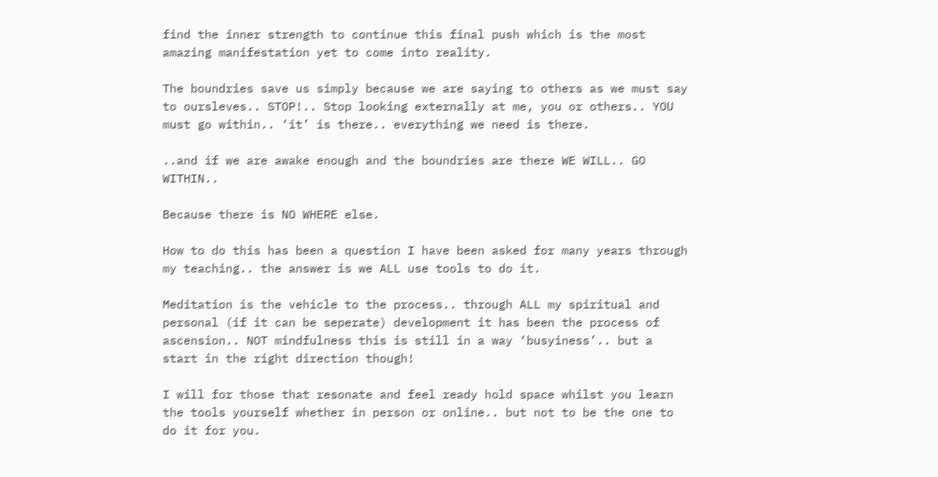find the inner strength to continue this final push which is the most amazing manifestation yet to come into reality.

The boundries save us simply because we are saying to others as we must say to oursleves.. STOP!.. Stop looking externally at me, you or others.. YOU must go within.. ‘it’ is there.. everything we need is there.

..and if we are awake enough and the boundries are there WE WILL.. GO WITHIN..

Because there is NO WHERE else.

How to do this has been a question I have been asked for many years through my teaching.. the answer is we ALL use tools to do it.

Meditation is the vehicle to the process.. through ALL my spiritual and personal (if it can be seperate) development it has been the process of ascension.. NOT mindfulness this is still in a way ‘busyiness’.. but a start in the right direction though!

I will for those that resonate and feel ready hold space whilst you learn the tools yourself whether in person or online.. but not to be the one to do it for you.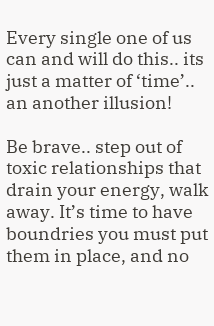Every single one of us can and will do this.. its just a matter of ‘time’.. an another illusion!

Be brave.. step out of toxic relationships that drain your energy, walk away. It’s time to have boundries you must put them in place, and no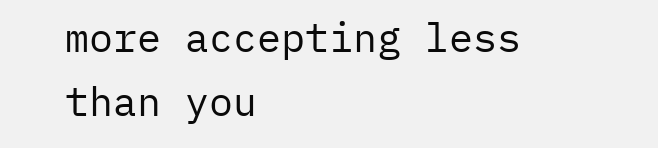more accepting less than you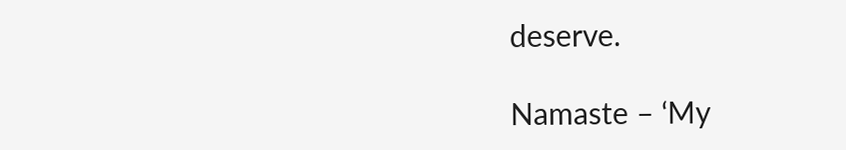deserve.

Namaste – ‘My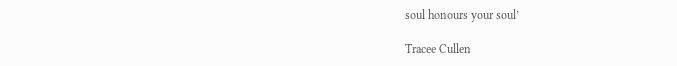soul honours your soul’

Tracee Cullen